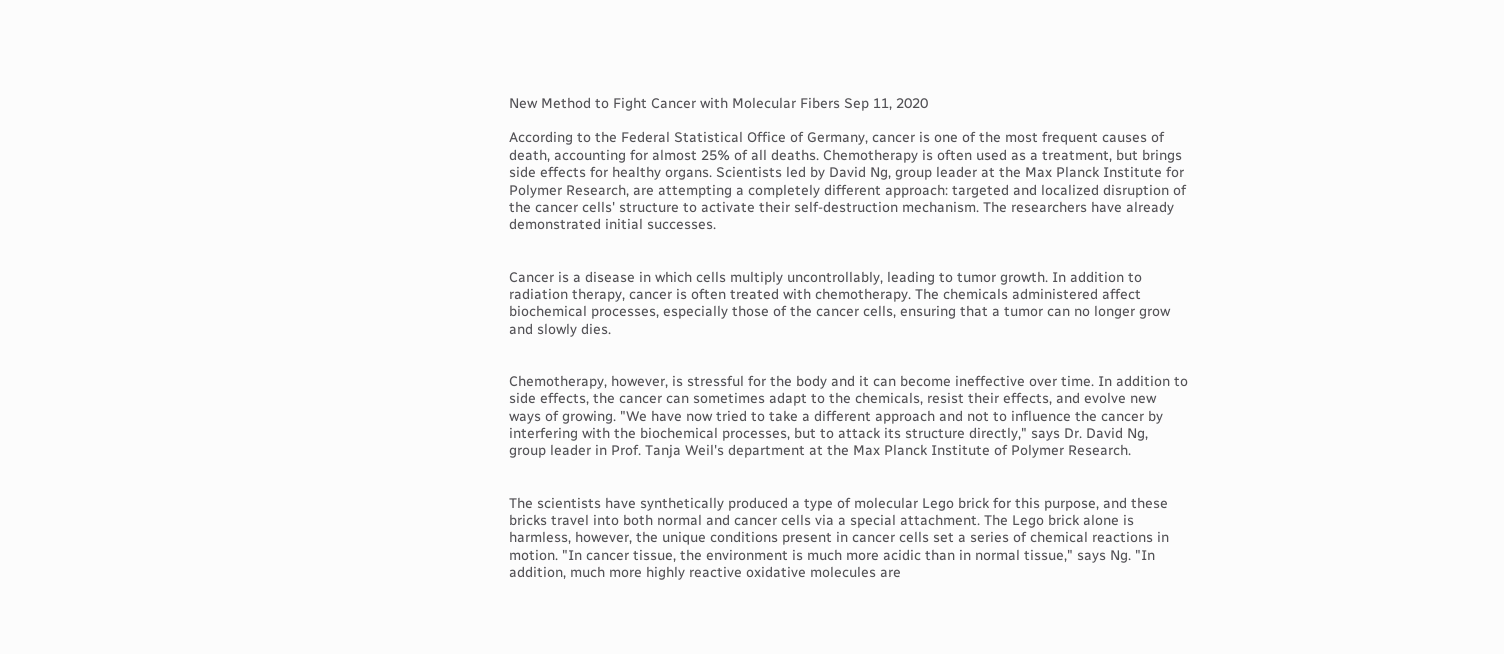New Method to Fight Cancer with Molecular Fibers Sep 11, 2020

According to the Federal Statistical Office of Germany, cancer is one of the most frequent causes of death, accounting for almost 25% of all deaths. Chemotherapy is often used as a treatment, but brings side effects for healthy organs. Scientists led by David Ng, group leader at the Max Planck Institute for Polymer Research, are attempting a completely different approach: targeted and localized disruption of the cancer cells' structure to activate their self-destruction mechanism. The researchers have already demonstrated initial successes.


Cancer is a disease in which cells multiply uncontrollably, leading to tumor growth. In addition to radiation therapy, cancer is often treated with chemotherapy. The chemicals administered affect biochemical processes, especially those of the cancer cells, ensuring that a tumor can no longer grow and slowly dies.


Chemotherapy, however, is stressful for the body and it can become ineffective over time. In addition to side effects, the cancer can sometimes adapt to the chemicals, resist their effects, and evolve new ways of growing. "We have now tried to take a different approach and not to influence the cancer by interfering with the biochemical processes, but to attack its structure directly," says Dr. David Ng, group leader in Prof. Tanja Weil's department at the Max Planck Institute of Polymer Research.


The scientists have synthetically produced a type of molecular Lego brick for this purpose, and these bricks travel into both normal and cancer cells via a special attachment. The Lego brick alone is harmless, however, the unique conditions present in cancer cells set a series of chemical reactions in motion. "In cancer tissue, the environment is much more acidic than in normal tissue," says Ng. "In addition, much more highly reactive oxidative molecules are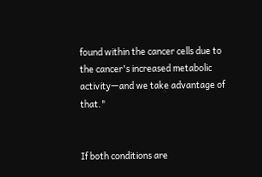found within the cancer cells due to the cancer's increased metabolic activity—and we take advantage of that."


If both conditions are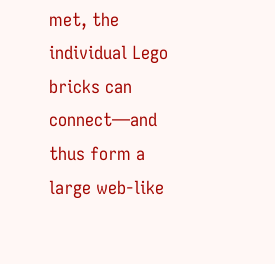met, the individual Lego bricks can connect—and thus form a large web-like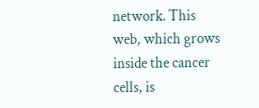network. This web, which grows inside the cancer cells, is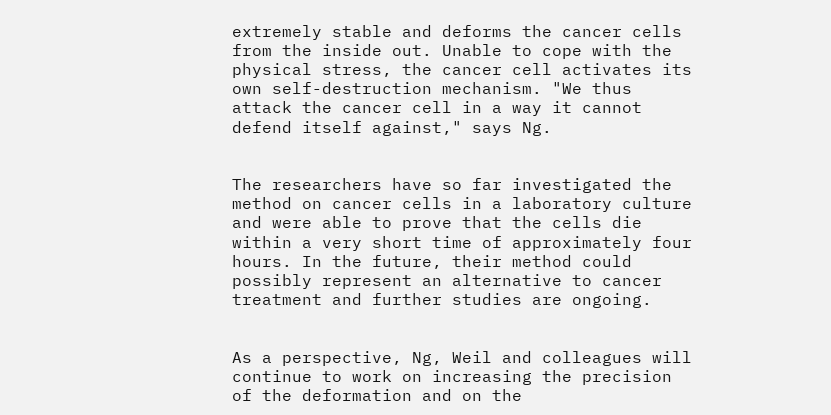extremely stable and deforms the cancer cells from the inside out. Unable to cope with the physical stress, the cancer cell activates its own self-destruction mechanism. "We thus attack the cancer cell in a way it cannot defend itself against," says Ng.


The researchers have so far investigated the method on cancer cells in a laboratory culture and were able to prove that the cells die within a very short time of approximately four hours. In the future, their method could possibly represent an alternative to cancer treatment and further studies are ongoing.


As a perspective, Ng, Weil and colleagues will continue to work on increasing the precision of the deformation and on the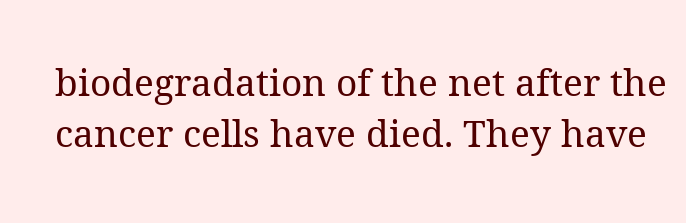biodegradation of the net after the cancer cells have died. They have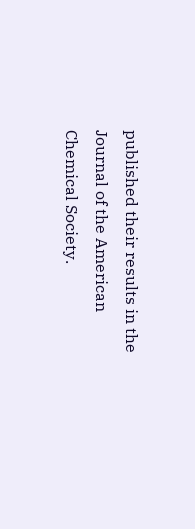published their results in the Journal of the American Chemical Society.